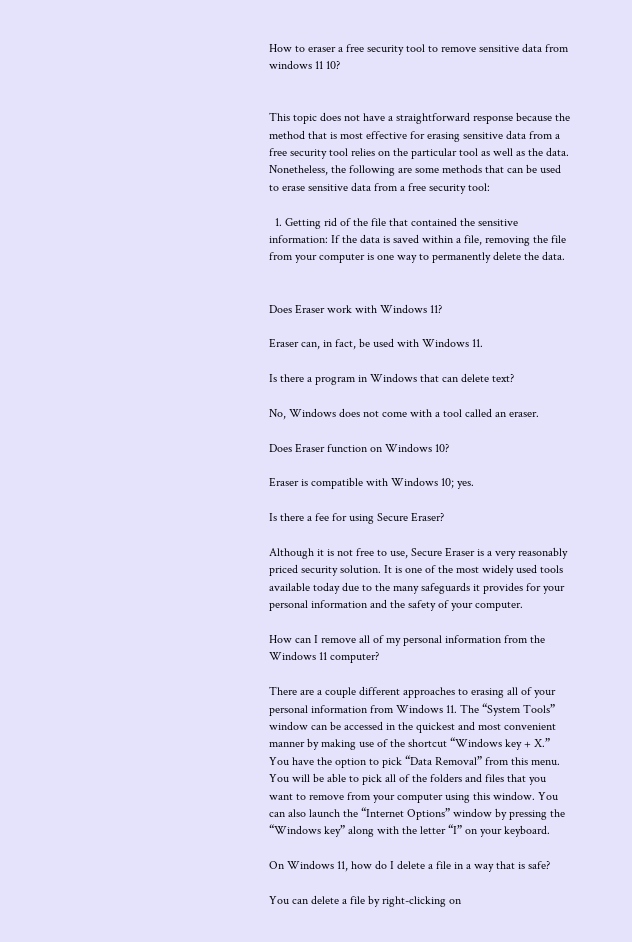How to eraser a free security tool to remove sensitive data from windows 11 10?


This topic does not have a straightforward response because the method that is most effective for erasing sensitive data from a free security tool relies on the particular tool as well as the data. Nonetheless, the following are some methods that can be used to erase sensitive data from a free security tool:

  1. Getting rid of the file that contained the sensitive information: If the data is saved within a file, removing the file from your computer is one way to permanently delete the data.


Does Eraser work with Windows 11?

Eraser can, in fact, be used with Windows 11.

Is there a program in Windows that can delete text?

No, Windows does not come with a tool called an eraser.

Does Eraser function on Windows 10?

Eraser is compatible with Windows 10; yes.

Is there a fee for using Secure Eraser?

Although it is not free to use, Secure Eraser is a very reasonably priced security solution. It is one of the most widely used tools available today due to the many safeguards it provides for your personal information and the safety of your computer.

How can I remove all of my personal information from the Windows 11 computer?

There are a couple different approaches to erasing all of your personal information from Windows 11. The “System Tools” window can be accessed in the quickest and most convenient manner by making use of the shortcut “Windows key + X.” You have the option to pick “Data Removal” from this menu. You will be able to pick all of the folders and files that you want to remove from your computer using this window. You can also launch the “Internet Options” window by pressing the “Windows key” along with the letter “I” on your keyboard.

On Windows 11, how do I delete a file in a way that is safe?

You can delete a file by right-clicking on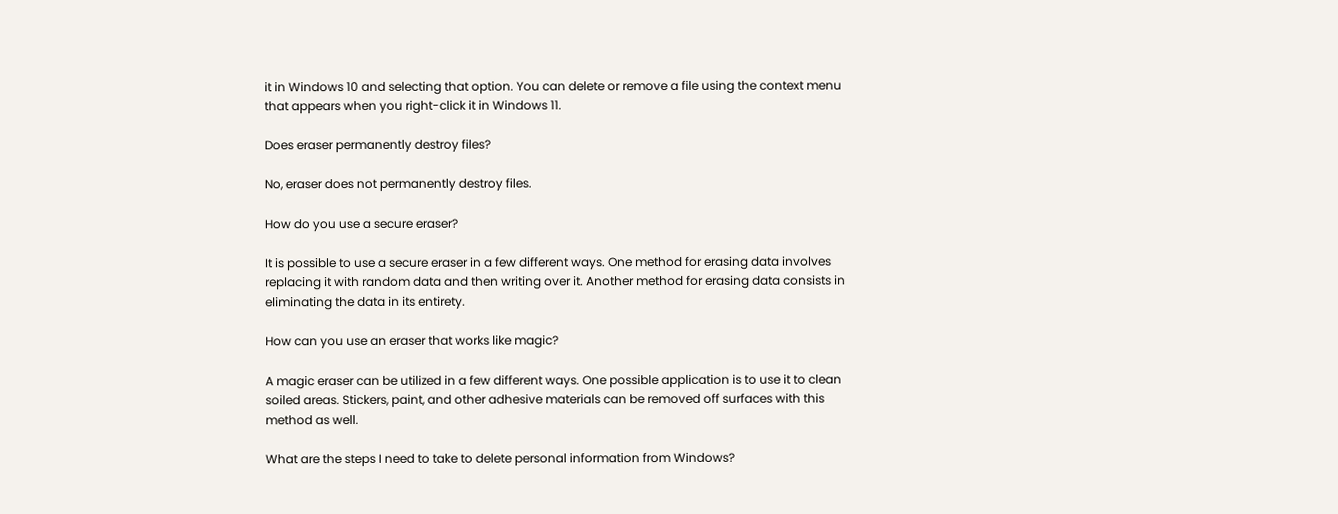it in Windows 10 and selecting that option. You can delete or remove a file using the context menu that appears when you right-click it in Windows 11.

Does eraser permanently destroy files?

No, eraser does not permanently destroy files.

How do you use a secure eraser?

It is possible to use a secure eraser in a few different ways. One method for erasing data involves replacing it with random data and then writing over it. Another method for erasing data consists in eliminating the data in its entirety.

How can you use an eraser that works like magic?

A magic eraser can be utilized in a few different ways. One possible application is to use it to clean soiled areas. Stickers, paint, and other adhesive materials can be removed off surfaces with this method as well.

What are the steps I need to take to delete personal information from Windows?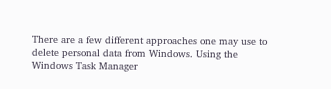There are a few different approaches one may use to delete personal data from Windows. Using the Windows Task Manager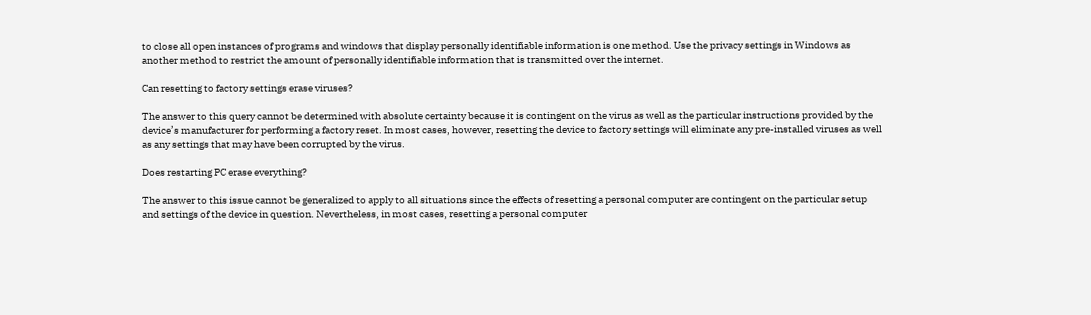to close all open instances of programs and windows that display personally identifiable information is one method. Use the privacy settings in Windows as another method to restrict the amount of personally identifiable information that is transmitted over the internet.

Can resetting to factory settings erase viruses?

The answer to this query cannot be determined with absolute certainty because it is contingent on the virus as well as the particular instructions provided by the device’s manufacturer for performing a factory reset. In most cases, however, resetting the device to factory settings will eliminate any pre-installed viruses as well as any settings that may have been corrupted by the virus.

Does restarting PC erase everything?

The answer to this issue cannot be generalized to apply to all situations since the effects of resetting a personal computer are contingent on the particular setup and settings of the device in question. Nevertheless, in most cases, resetting a personal computer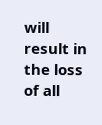will result in the loss of all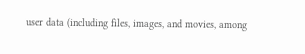user data (including files, images, and movies, among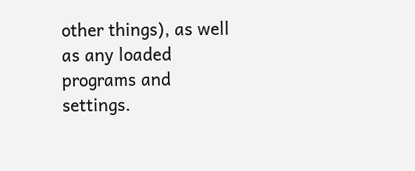other things), as well as any loaded programs and settings.